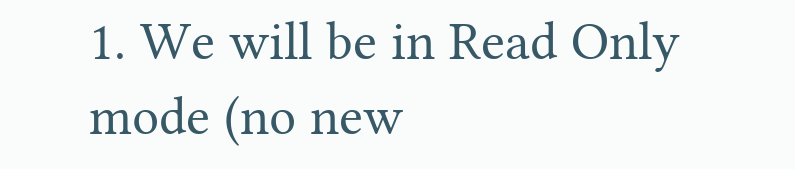1. We will be in Read Only mode (no new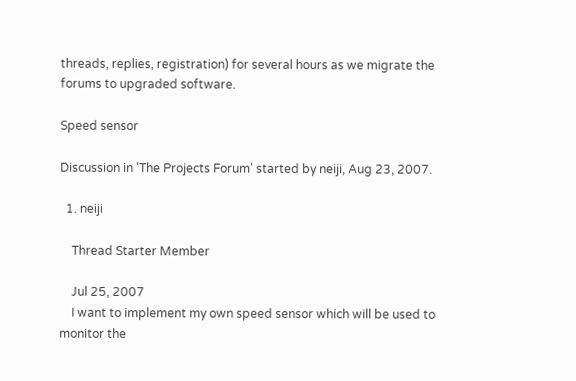threads, replies, registration) for several hours as we migrate the forums to upgraded software.

Speed sensor

Discussion in 'The Projects Forum' started by neiji, Aug 23, 2007.

  1. neiji

    Thread Starter Member

    Jul 25, 2007
    I want to implement my own speed sensor which will be used to monitor the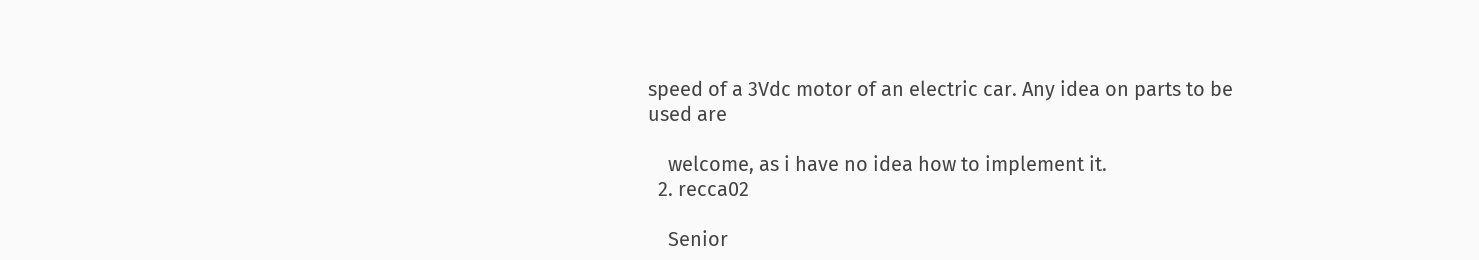speed of a 3Vdc motor of an electric car. Any idea on parts to be used are

    welcome, as i have no idea how to implement it.
  2. recca02

    Senior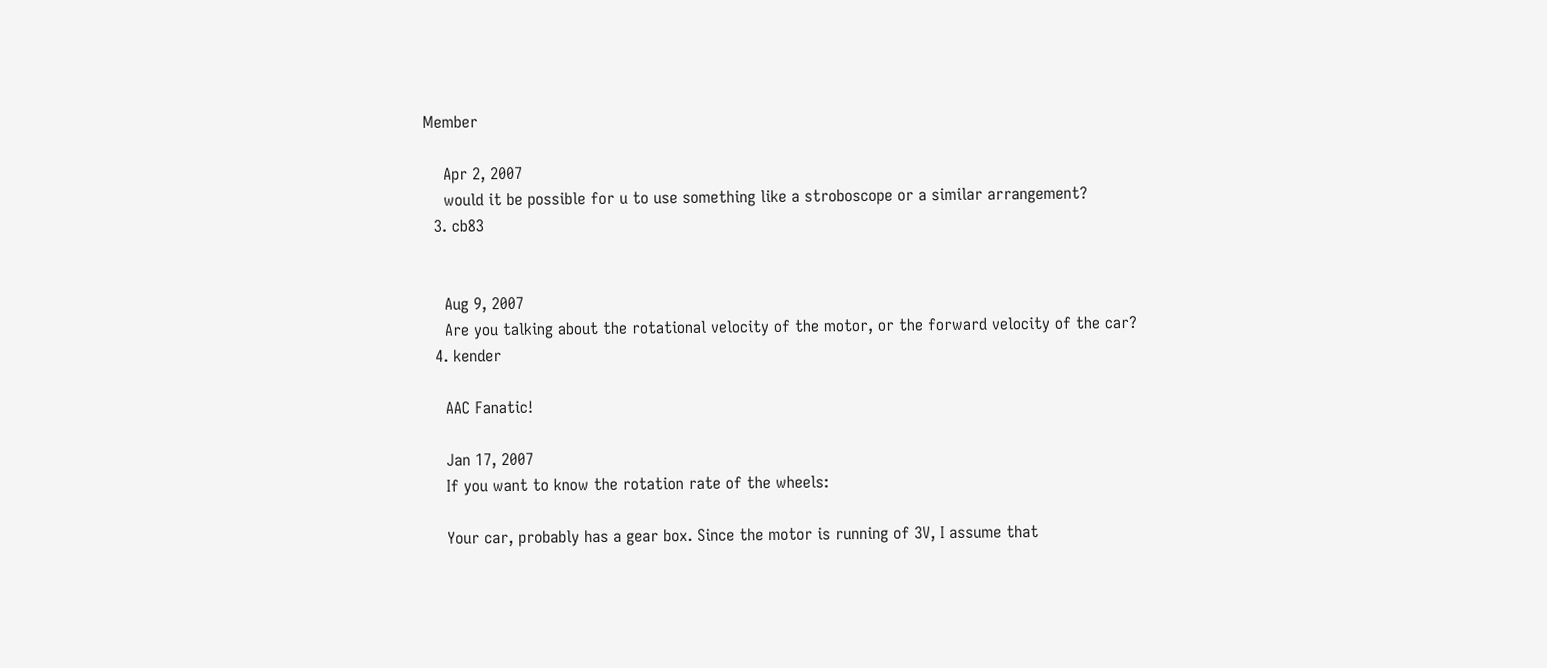Member

    Apr 2, 2007
    would it be possible for u to use something like a stroboscope or a similar arrangement?
  3. cb83


    Aug 9, 2007
    Are you talking about the rotational velocity of the motor, or the forward velocity of the car?
  4. kender

    AAC Fanatic!

    Jan 17, 2007
    If you want to know the rotation rate of the wheels:

    Your car, probably has a gear box. Since the motor is running of 3V, I assume that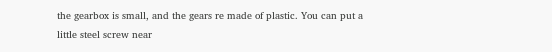the gearbox is small, and the gears re made of plastic. You can put a little steel screw near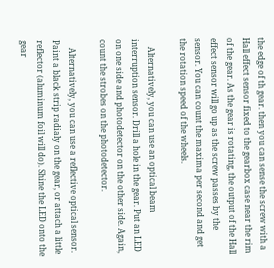the edge of th gear. then you can sense the screw with a Hall effect sensor fixed to the gearbox case near the rim of the gear. As the gear is rotating, the output of the Hall effect sensor will go up as the screw passes by the sensor. You can count the maxima per second and get the rotation speed of the wheels.

    Alternatively, you can use an optical beam interruption sensor. Drill a hole in the gear. Put an LED on one side and photodetector on the other side. Again, count the strobes on the photodetector.

    Alternatively, you can use a reflective optical sensor. Paint a black strip radialy on the gear, or attach a little reflector (aluminum foil will do). Shine the LED onto the gear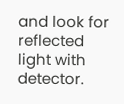and look for reflected light with detector.